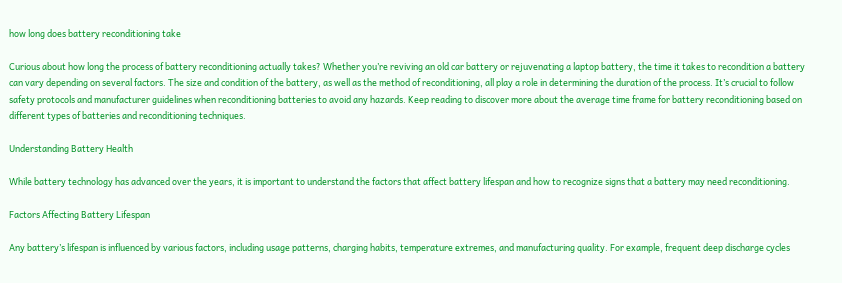how long does battery reconditioning take

Curious about how long the process of battery reconditioning actually takes? Whether you’re reviving an old car battery or rejuvenating a laptop battery, the time it takes to recondition a battery can vary depending on several factors. The size and condition of the battery, as well as the method of reconditioning, all play a role in determining the duration of the process. It’s crucial to follow safety protocols and manufacturer guidelines when reconditioning batteries to avoid any hazards. Keep reading to discover more about the average time frame for battery reconditioning based on different types of batteries and reconditioning techniques.

Understanding Battery Health

While battery technology has advanced over the years, it is important to understand the factors that affect battery lifespan and how to recognize signs that a battery may need reconditioning.

Factors Affecting Battery Lifespan

Any battery’s lifespan is influenced by various factors, including usage patterns, charging habits, temperature extremes, and manufacturing quality. For example, frequent deep discharge cycles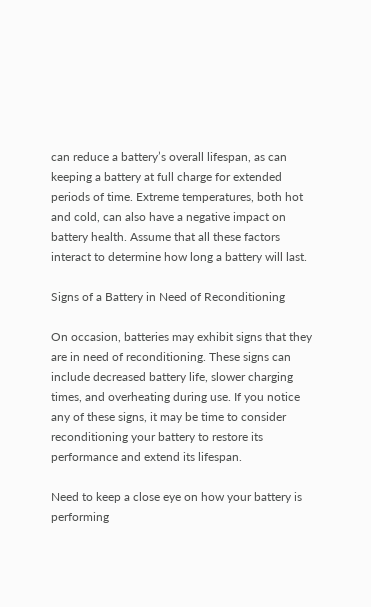can reduce a battery’s overall lifespan, as can keeping a battery at full charge for extended periods of time. Extreme temperatures, both hot and cold, can also have a negative impact on battery health. Assume that all these factors interact to determine how long a battery will last.

Signs of a Battery in Need of Reconditioning

On occasion, batteries may exhibit signs that they are in need of reconditioning. These signs can include decreased battery life, slower charging times, and overheating during use. If you notice any of these signs, it may be time to consider reconditioning your battery to restore its performance and extend its lifespan.

Need to keep a close eye on how your battery is performing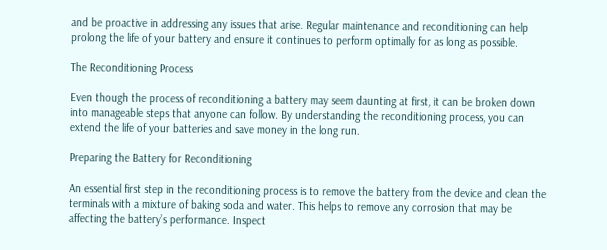and be proactive in addressing any issues that arise. Regular maintenance and reconditioning can help prolong the life of your battery and ensure it continues to perform optimally for as long as possible.

The Reconditioning Process

Even though the process of reconditioning a battery may seem daunting at first, it can be broken down into manageable steps that anyone can follow. By understanding the reconditioning process, you can extend the life of your batteries and save money in the long run.

Preparing the Battery for Reconditioning

An essential first step in the reconditioning process is to remove the battery from the device and clean the terminals with a mixture of baking soda and water. This helps to remove any corrosion that may be affecting the battery’s performance. Inspect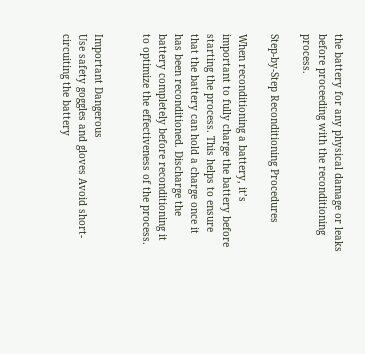the battery for any physical damage or leaks before proceeding with the reconditioning process.

Step-by-Step Reconditioning Procedures

When reconditioning a battery, it’s important to fully charge the battery before starting the process. This helps to ensure that the battery can hold a charge once it has been reconditioned. Discharge the battery completely before reconditioning it to optimize the effectiveness of the process.


Important Dangerous
Use safety goggles and gloves Avoid short-circuiting the battery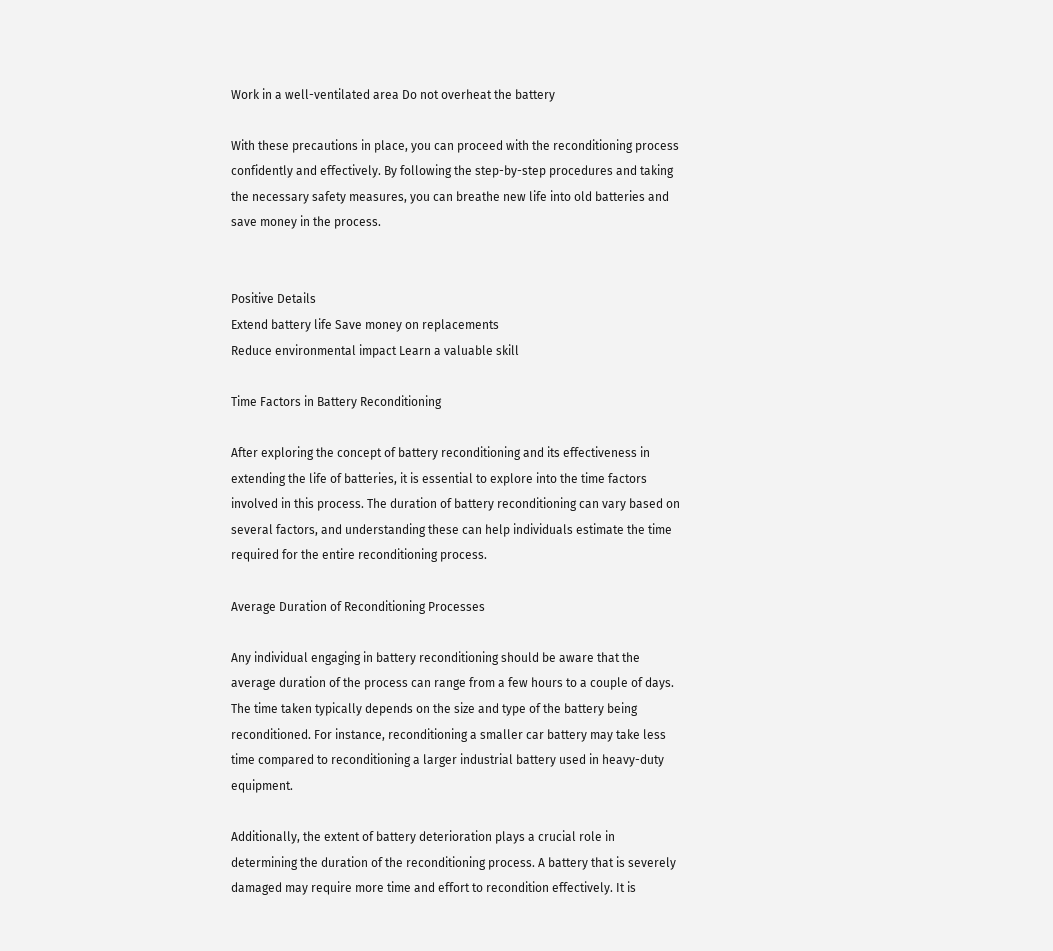Work in a well-ventilated area Do not overheat the battery

With these precautions in place, you can proceed with the reconditioning process confidently and effectively. By following the step-by-step procedures and taking the necessary safety measures, you can breathe new life into old batteries and save money in the process.


Positive Details
Extend battery life Save money on replacements
Reduce environmental impact Learn a valuable skill

Time Factors in Battery Reconditioning

After exploring the concept of battery reconditioning and its effectiveness in extending the life of batteries, it is essential to explore into the time factors involved in this process. The duration of battery reconditioning can vary based on several factors, and understanding these can help individuals estimate the time required for the entire reconditioning process.

Average Duration of Reconditioning Processes

Any individual engaging in battery reconditioning should be aware that the average duration of the process can range from a few hours to a couple of days. The time taken typically depends on the size and type of the battery being reconditioned. For instance, reconditioning a smaller car battery may take less time compared to reconditioning a larger industrial battery used in heavy-duty equipment.

Additionally, the extent of battery deterioration plays a crucial role in determining the duration of the reconditioning process. A battery that is severely damaged may require more time and effort to recondition effectively. It is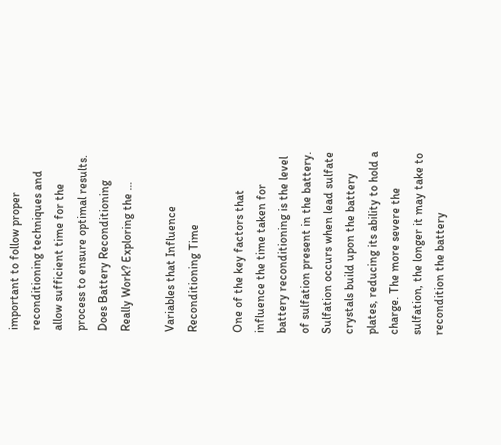important to follow proper reconditioning techniques and allow sufficient time for the process to ensure optimal results. Does Battery Reconditioning Really Work? Exploring the …

Variables that Influence Reconditioning Time

One of the key factors that influence the time taken for battery reconditioning is the level of sulfation present in the battery. Sulfation occurs when lead sulfate crystals build upon the battery plates, reducing its ability to hold a charge. The more severe the sulfation, the longer it may take to recondition the battery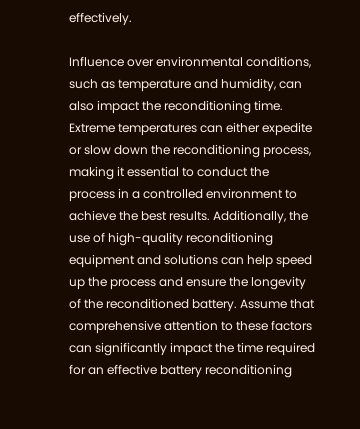effectively.

Influence over environmental conditions, such as temperature and humidity, can also impact the reconditioning time. Extreme temperatures can either expedite or slow down the reconditioning process, making it essential to conduct the process in a controlled environment to achieve the best results. Additionally, the use of high-quality reconditioning equipment and solutions can help speed up the process and ensure the longevity of the reconditioned battery. Assume that comprehensive attention to these factors can significantly impact the time required for an effective battery reconditioning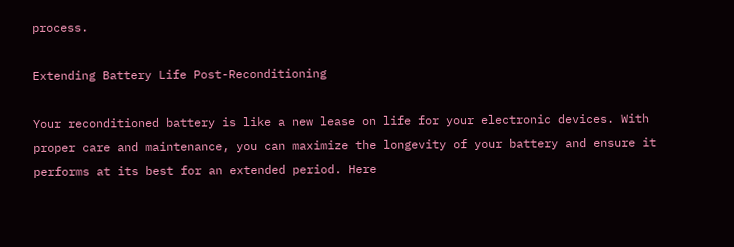process.

Extending Battery Life Post-Reconditioning

Your reconditioned battery is like a new lease on life for your electronic devices. With proper care and maintenance, you can maximize the longevity of your battery and ensure it performs at its best for an extended period. Here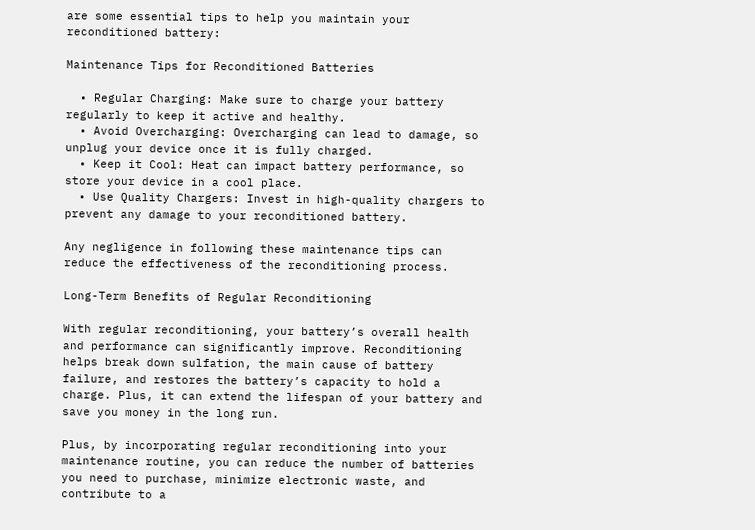are some essential tips to help you maintain your reconditioned battery:

Maintenance Tips for Reconditioned Batteries

  • Regular Charging: Make sure to charge your battery regularly to keep it active and healthy.
  • Avoid Overcharging: Overcharging can lead to damage, so unplug your device once it is fully charged.
  • Keep it Cool: Heat can impact battery performance, so store your device in a cool place.
  • Use Quality Chargers: Invest in high-quality chargers to prevent any damage to your reconditioned battery.

Any negligence in following these maintenance tips can reduce the effectiveness of the reconditioning process.

Long-Term Benefits of Regular Reconditioning

With regular reconditioning, your battery’s overall health and performance can significantly improve. Reconditioning helps break down sulfation, the main cause of battery failure, and restores the battery’s capacity to hold a charge. Plus, it can extend the lifespan of your battery and save you money in the long run.

Plus, by incorporating regular reconditioning into your maintenance routine, you can reduce the number of batteries you need to purchase, minimize electronic waste, and contribute to a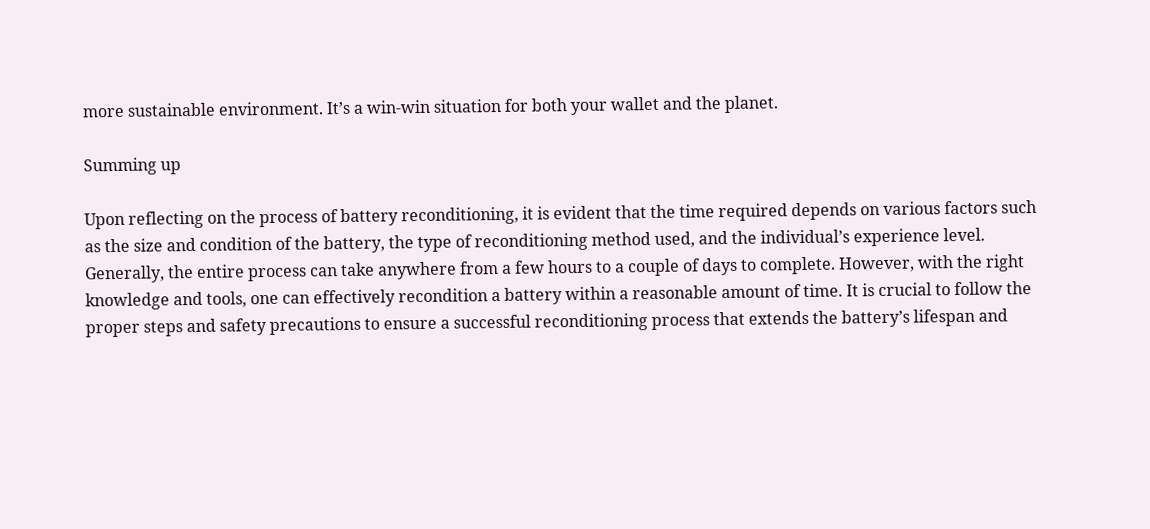more sustainable environment. It’s a win-win situation for both your wallet and the planet.

Summing up

Upon reflecting on the process of battery reconditioning, it is evident that the time required depends on various factors such as the size and condition of the battery, the type of reconditioning method used, and the individual’s experience level. Generally, the entire process can take anywhere from a few hours to a couple of days to complete. However, with the right knowledge and tools, one can effectively recondition a battery within a reasonable amount of time. It is crucial to follow the proper steps and safety precautions to ensure a successful reconditioning process that extends the battery’s lifespan and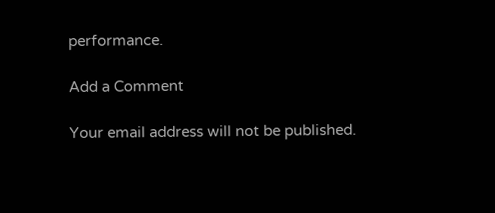performance.

Add a Comment

Your email address will not be published.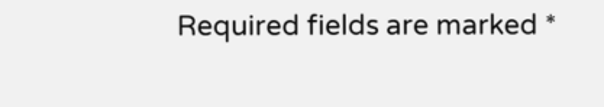Required fields are marked *